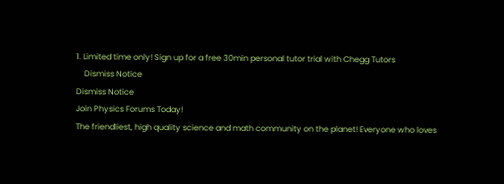1. Limited time only! Sign up for a free 30min personal tutor trial with Chegg Tutors
    Dismiss Notice
Dismiss Notice
Join Physics Forums Today!
The friendliest, high quality science and math community on the planet! Everyone who loves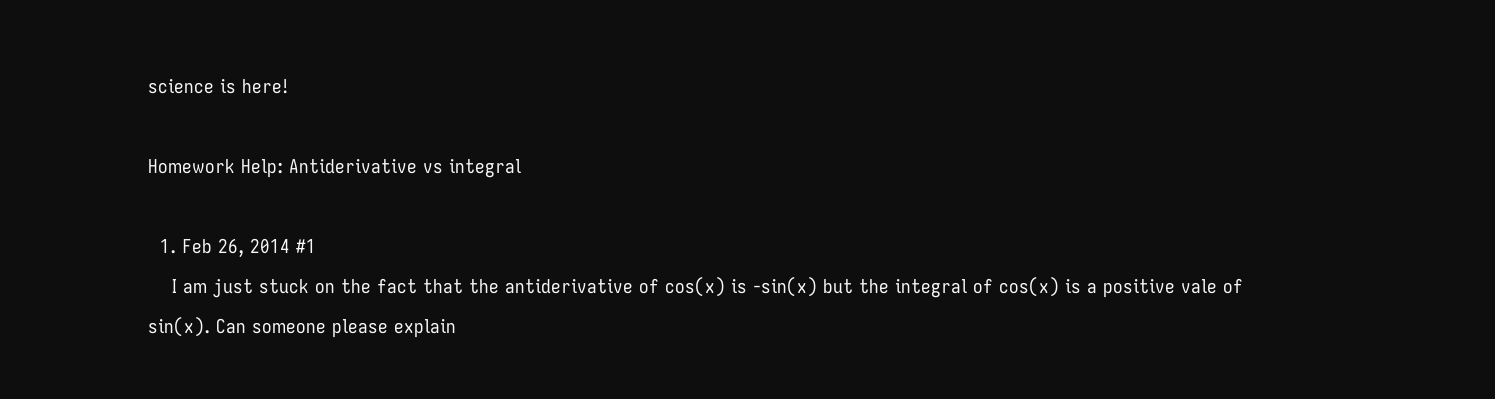science is here!

Homework Help: Antiderivative vs integral

  1. Feb 26, 2014 #1
    I am just stuck on the fact that the antiderivative of cos(x) is -sin(x) but the integral of cos(x) is a positive vale of sin(x). Can someone please explain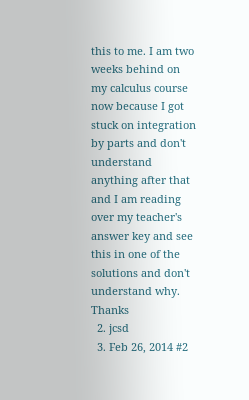this to me. I am two weeks behind on my calculus course now because I got stuck on integration by parts and don't understand anything after that and I am reading over my teacher's answer key and see this in one of the solutions and don't understand why. Thanks
  2. jcsd
  3. Feb 26, 2014 #2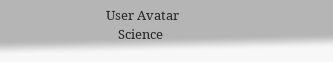User Avatar
    Science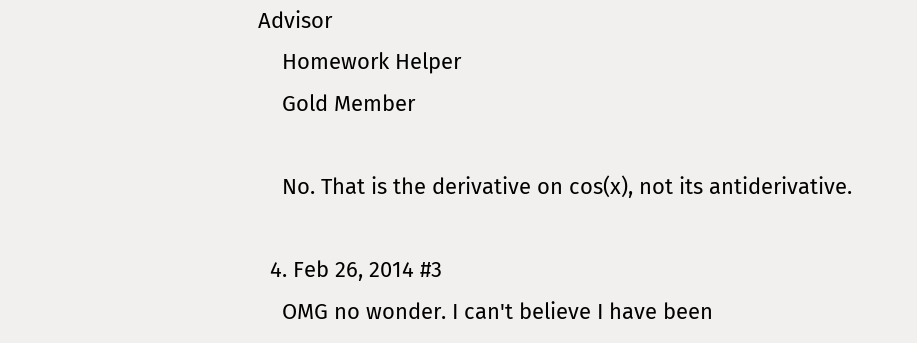Advisor
    Homework Helper
    Gold Member

    No. That is the derivative on cos(x), not its antiderivative.

  4. Feb 26, 2014 #3
    OMG no wonder. I can't believe I have been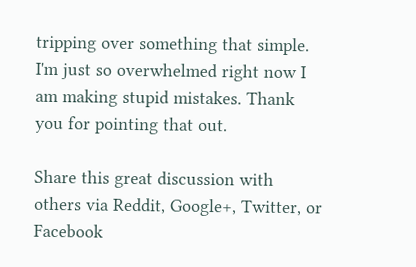tripping over something that simple. I'm just so overwhelmed right now I am making stupid mistakes. Thank you for pointing that out.

Share this great discussion with others via Reddit, Google+, Twitter, or Facebook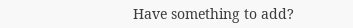Have something to add?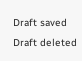Draft saved Draft deleted